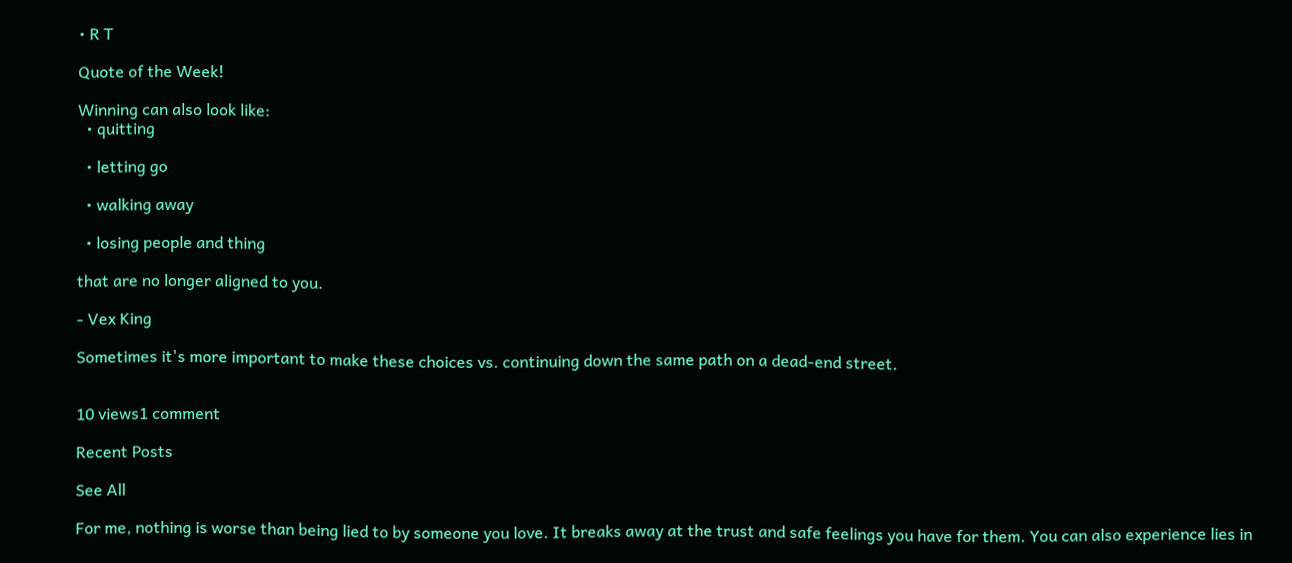• R T

Quote of the Week!

Winning can also look like:
  • quitting

  • letting go

  • walking away

  • losing people and thing

that are no longer aligned to you.

- Vex King

Sometimes it's more important to make these choices vs. continuing down the same path on a dead-end street.


10 views1 comment

Recent Posts

See All

For me, nothing is worse than being lied to by someone you love. It breaks away at the trust and safe feelings you have for them. You can also experience lies in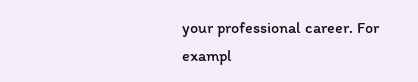your professional career. For exampl